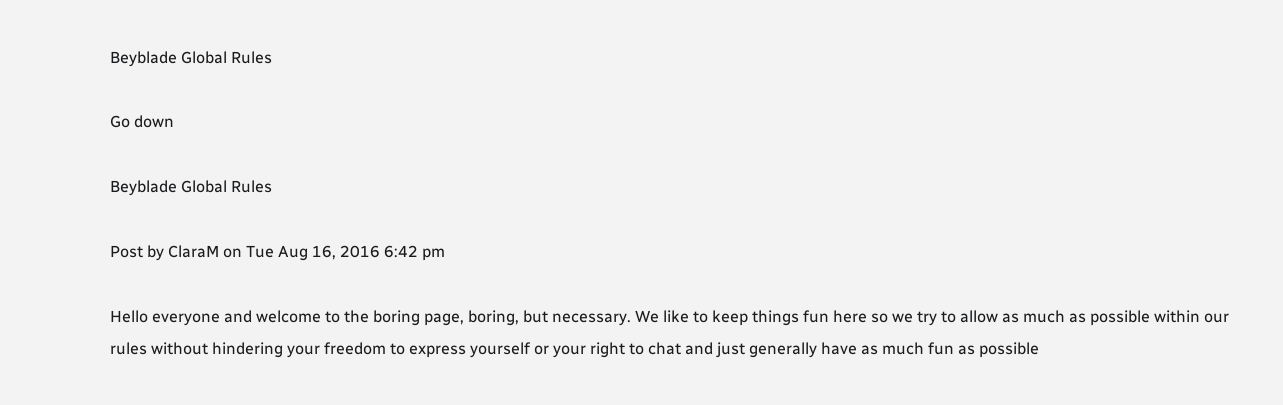Beyblade Global Rules

Go down

Beyblade Global Rules

Post by ClaraM on Tue Aug 16, 2016 6:42 pm

Hello everyone and welcome to the boring page, boring, but necessary. We like to keep things fun here so we try to allow as much as possible within our rules without hindering your freedom to express yourself or your right to chat and just generally have as much fun as possible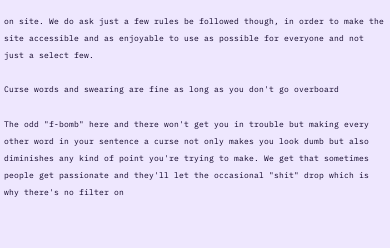on site. We do ask just a few rules be followed though, in order to make the site accessible and as enjoyable to use as possible for everyone and not just a select few.

Curse words and swearing are fine as long as you don't go overboard

The odd "f-bomb" here and there won't get you in trouble but making every other word in your sentence a curse not only makes you look dumb but also diminishes any kind of point you're trying to make. We get that sometimes people get passionate and they'll let the occasional "shit" drop which is why there's no filter on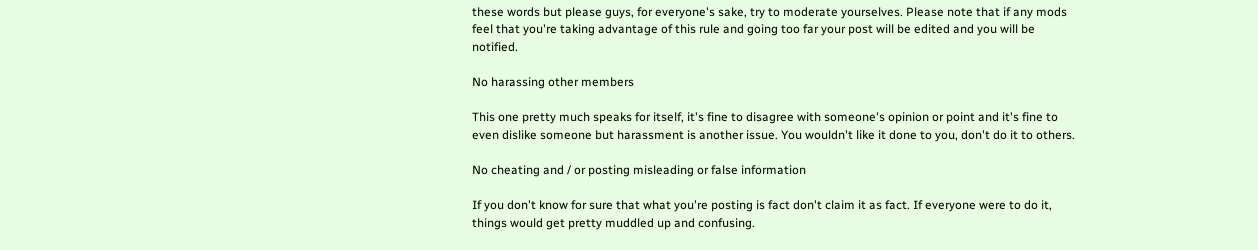these words but please guys, for everyone's sake, try to moderate yourselves. Please note that if any mods feel that you're taking advantage of this rule and going too far your post will be edited and you will be notified.

No harassing other members

This one pretty much speaks for itself, it's fine to disagree with someone's opinion or point and it's fine to even dislike someone but harassment is another issue. You wouldn't like it done to you, don't do it to others.

No cheating and / or posting misleading or false information

If you don't know for sure that what you're posting is fact don't claim it as fact. If everyone were to do it, things would get pretty muddled up and confusing.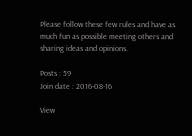Please follow these few rules and have as much fun as possible meeting others and sharing ideas and opinions.

Posts : 59
Join date : 2016-08-16

View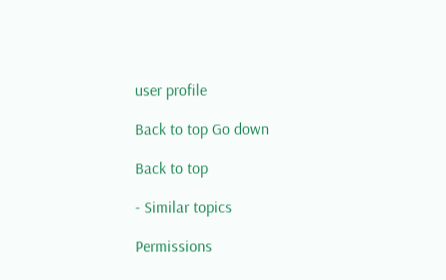user profile

Back to top Go down

Back to top

- Similar topics

Permissions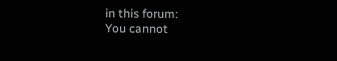in this forum:
You cannot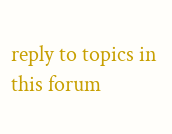reply to topics in this forum